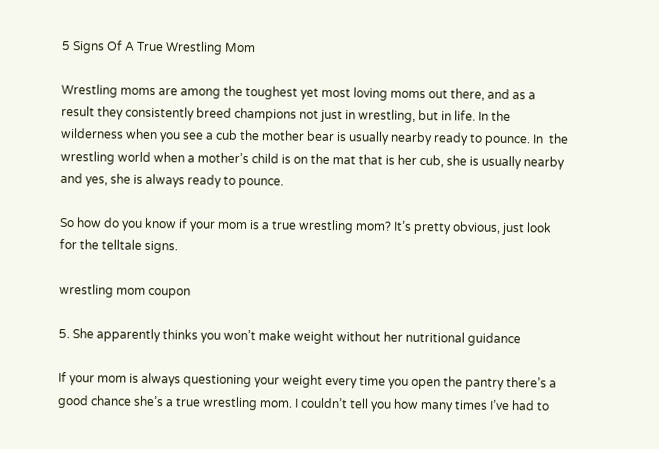5 Signs Of A True Wrestling Mom

Wrestling moms are among the toughest yet most loving moms out there, and as a result they consistently breed champions not just in wrestling, but in life. In the wilderness when you see a cub the mother bear is usually nearby ready to pounce. In  the wrestling world when a mother’s child is on the mat that is her cub, she is usually nearby and yes, she is always ready to pounce.

So how do you know if your mom is a true wrestling mom? It’s pretty obvious, just look for the telltale signs.

wrestling mom coupon

5. She apparently thinks you won’t make weight without her nutritional guidance

If your mom is always questioning your weight every time you open the pantry there’s a good chance she’s a true wrestling mom. I couldn’t tell you how many times I’ve had to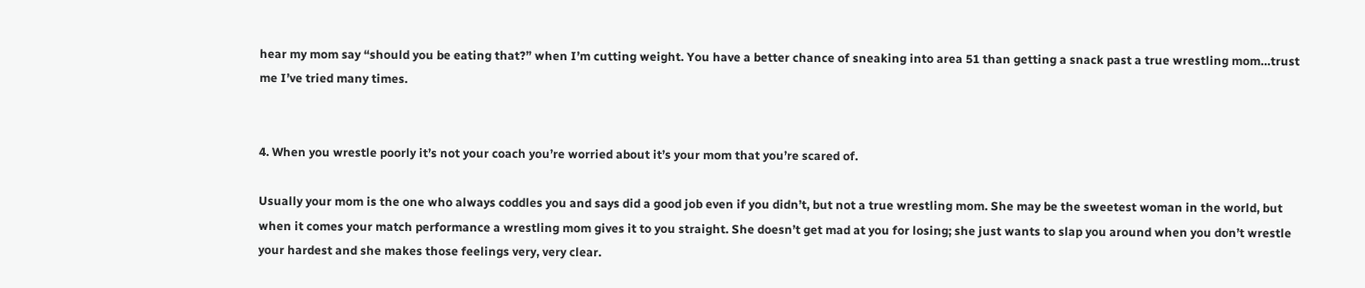hear my mom say “should you be eating that?” when I’m cutting weight. You have a better chance of sneaking into area 51 than getting a snack past a true wrestling mom…trust me I’ve tried many times.


4. When you wrestle poorly it’s not your coach you’re worried about it’s your mom that you’re scared of.

Usually your mom is the one who always coddles you and says did a good job even if you didn’t, but not a true wrestling mom. She may be the sweetest woman in the world, but when it comes your match performance a wrestling mom gives it to you straight. She doesn’t get mad at you for losing; she just wants to slap you around when you don’t wrestle your hardest and she makes those feelings very, very clear.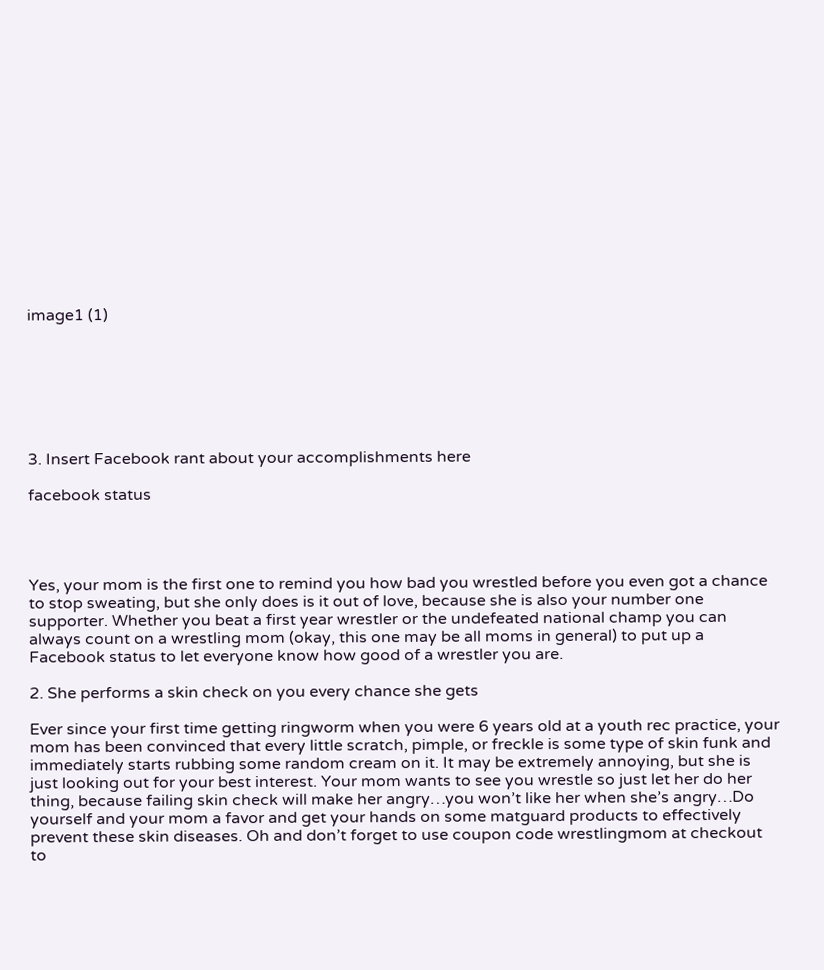image1 (1)







3. Insert Facebook rant about your accomplishments here

facebook status




Yes, your mom is the first one to remind you how bad you wrestled before you even got a chance to stop sweating, but she only does is it out of love, because she is also your number one supporter. Whether you beat a first year wrestler or the undefeated national champ you can always count on a wrestling mom (okay, this one may be all moms in general) to put up a Facebook status to let everyone know how good of a wrestler you are.

2. She performs a skin check on you every chance she gets

Ever since your first time getting ringworm when you were 6 years old at a youth rec practice, your mom has been convinced that every little scratch, pimple, or freckle is some type of skin funk and immediately starts rubbing some random cream on it. It may be extremely annoying, but she is just looking out for your best interest. Your mom wants to see you wrestle so just let her do her thing, because failing skin check will make her angry…you won’t like her when she’s angry…Do yourself and your mom a favor and get your hands on some matguard products to effectively prevent these skin diseases. Oh and don’t forget to use coupon code wrestlingmom at checkout to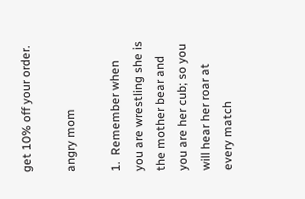get 10% off your order.

angry mom

1.  Remember when you are wrestling she is the mother bear and you are her cub; so you will hear her roar at every match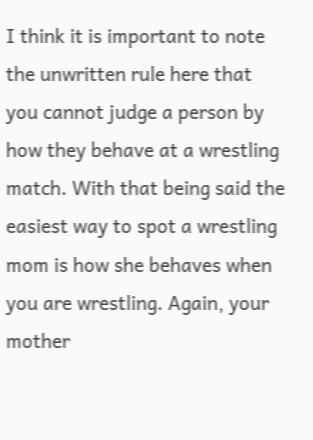I think it is important to note the unwritten rule here that you cannot judge a person by how they behave at a wrestling match. With that being said the easiest way to spot a wrestling mom is how she behaves when you are wrestling. Again, your mother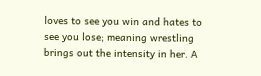loves to see you win and hates to see you lose; meaning wrestling brings out the intensity in her. A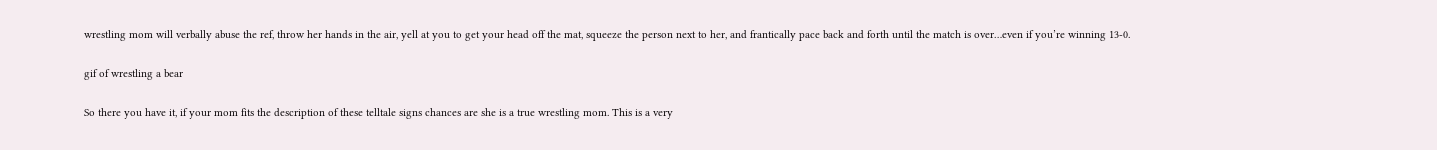wrestling mom will verbally abuse the ref, throw her hands in the air, yell at you to get your head off the mat, squeeze the person next to her, and frantically pace back and forth until the match is over…even if you’re winning 13-0.

gif of wrestling a bear

So there you have it, if your mom fits the description of these telltale signs chances are she is a true wrestling mom. This is a very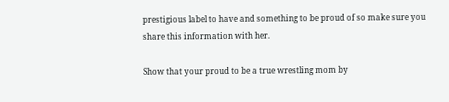prestigious label to have and something to be proud of so make sure you share this information with her.

Show that your proud to be a true wrestling mom by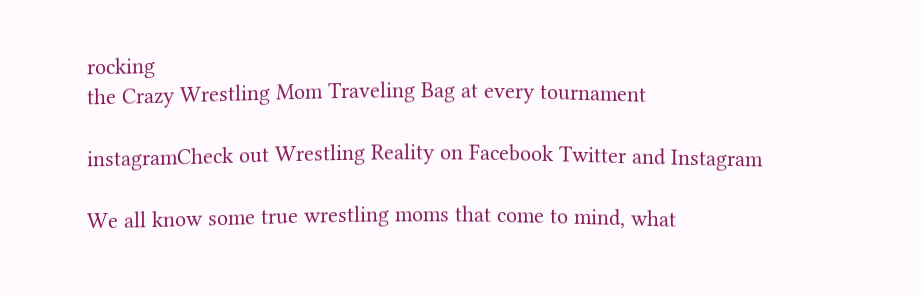rocking
the Crazy Wrestling Mom Traveling Bag at every tournament

instagramCheck out Wrestling Reality on Facebook Twitter and Instagram

We all know some true wrestling moms that come to mind, what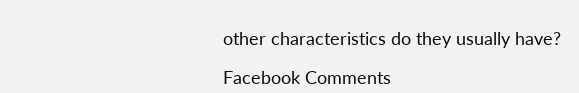other characteristics do they usually have?

Facebook Comments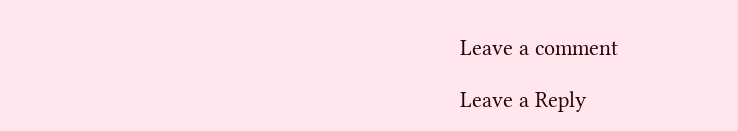Leave a comment

Leave a Reply